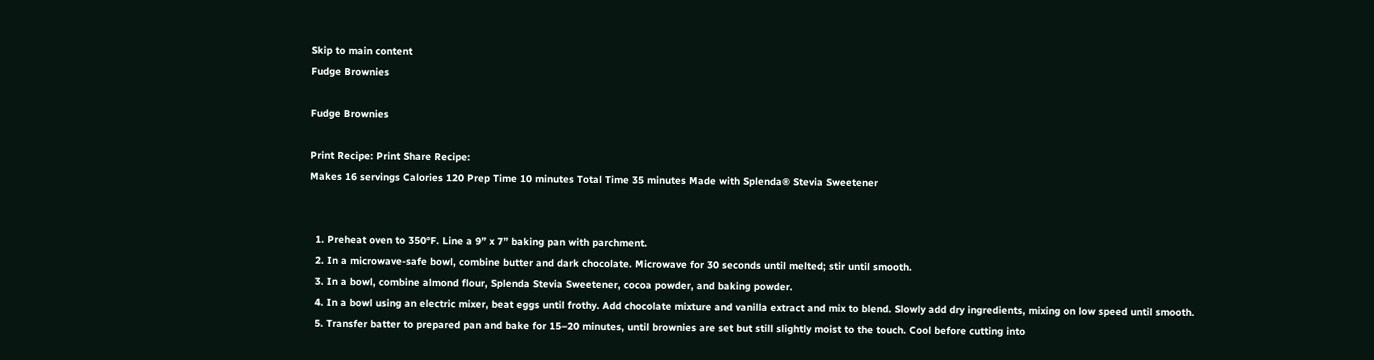Skip to main content
Fudge Brownies

Fudge Brownies

Print Recipe: Print Share Recipe:
Makes 16 servings Calories 120 Prep Time 10 minutes Total Time 35 minutes Made with Splenda® Stevia Sweetener


  1. Preheat oven to 350°F. Line a 9” x 7” baking pan with parchment.
  2. In a microwave-safe bowl, combine butter and dark chocolate. Microwave for 30 seconds until melted; stir until smooth.
  3. In a bowl, combine almond flour, Splenda Stevia Sweetener, cocoa powder, and baking powder.
  4. In a bowl using an electric mixer, beat eggs until frothy. Add chocolate mixture and vanilla extract and mix to blend. Slowly add dry ingredients, mixing on low speed until smooth.
  5. Transfer batter to prepared pan and bake for 15–20 minutes, until brownies are set but still slightly moist to the touch. Cool before cutting into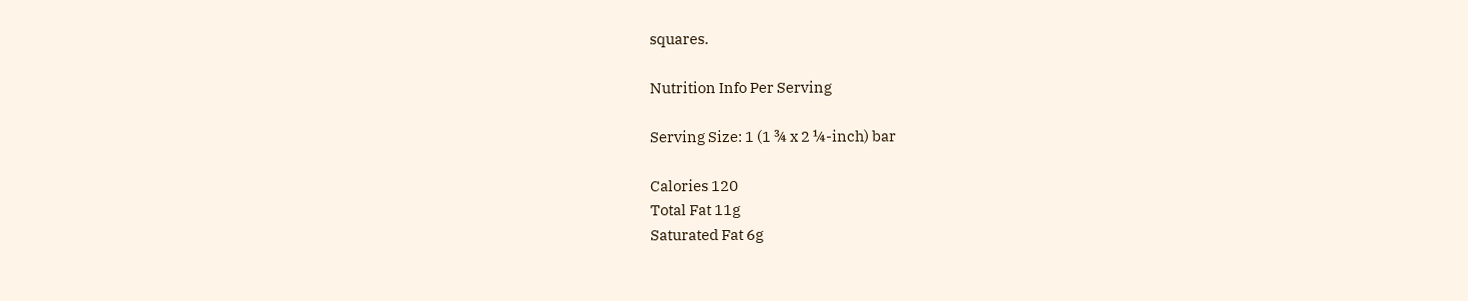squares.

Nutrition Info Per Serving

Serving Size: 1 (1 ¾ x 2 ¼-inch) bar

Calories 120
Total Fat 11g
Saturated Fat 6g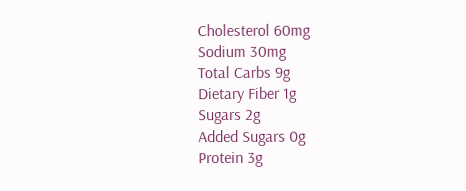Cholesterol 60mg
Sodium 30mg
Total Carbs 9g
Dietary Fiber 1g
Sugars 2g
Added Sugars 0g
Protein 3g